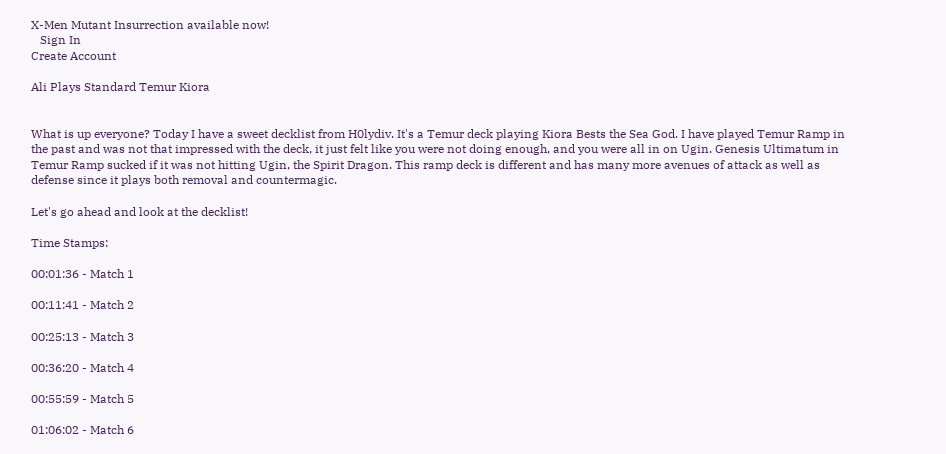X-Men Mutant Insurrection available now!
   Sign In
Create Account

Ali Plays Standard Temur Kiora


What is up everyone? Today I have a sweet decklist from H0lydiv. It's a Temur deck playing Kiora Bests the Sea God. I have played Temur Ramp in the past and was not that impressed with the deck, it just felt like you were not doing enough, and you were all in on Ugin. Genesis Ultimatum in Temur Ramp sucked if it was not hitting Ugin, the Spirit Dragon. This ramp deck is different and has many more avenues of attack as well as defense since it plays both removal and countermagic.

Let's go ahead and look at the decklist!

Time Stamps:

00:01:36 - Match 1

00:11:41 - Match 2

00:25:13 - Match 3

00:36:20 - Match 4

00:55:59 - Match 5

01:06:02 - Match 6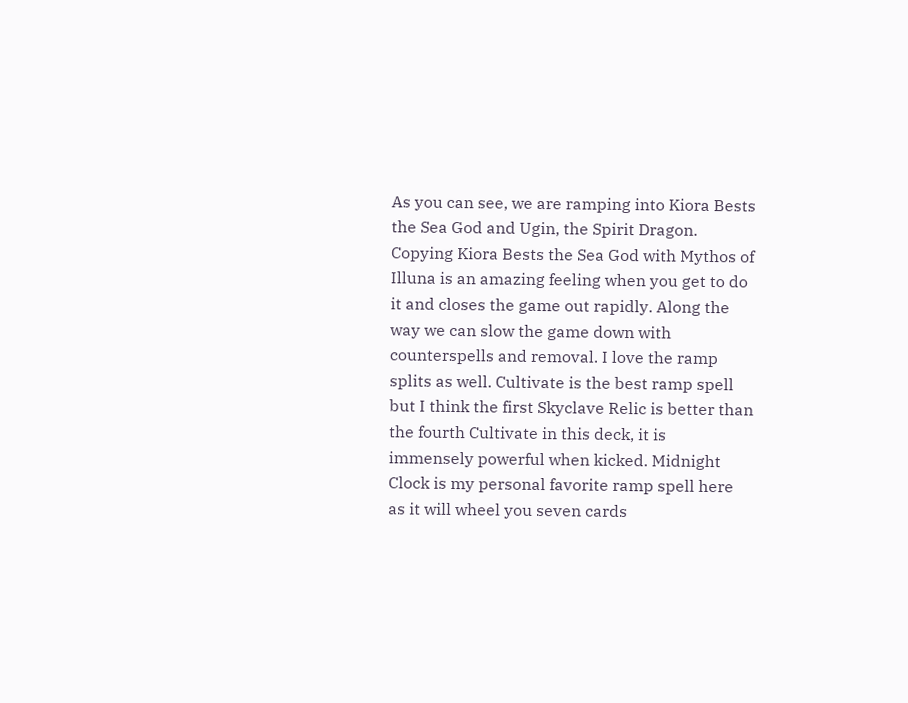As you can see, we are ramping into Kiora Bests the Sea God and Ugin, the Spirit Dragon. Copying Kiora Bests the Sea God with Mythos of Illuna is an amazing feeling when you get to do it and closes the game out rapidly. Along the way we can slow the game down with counterspells and removal. I love the ramp splits as well. Cultivate is the best ramp spell but I think the first Skyclave Relic is better than the fourth Cultivate in this deck, it is immensely powerful when kicked. Midnight Clock is my personal favorite ramp spell here as it will wheel you seven cards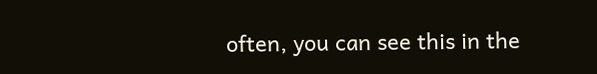often, you can see this in the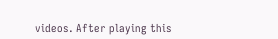videos. After playing this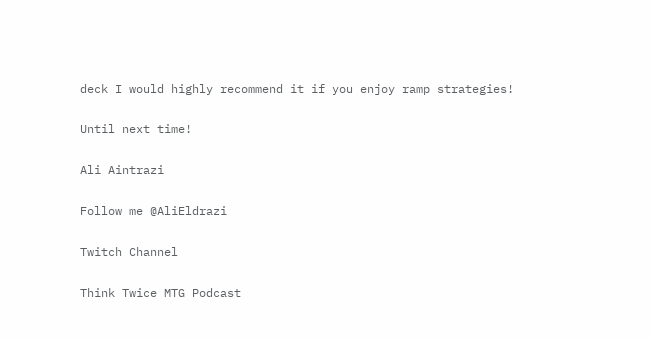deck I would highly recommend it if you enjoy ramp strategies!

Until next time!

Ali Aintrazi

Follow me @AliEldrazi

Twitch Channel

Think Twice MTG Podcast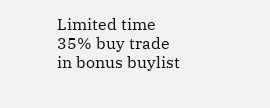Limited time 35% buy trade in bonus buylist